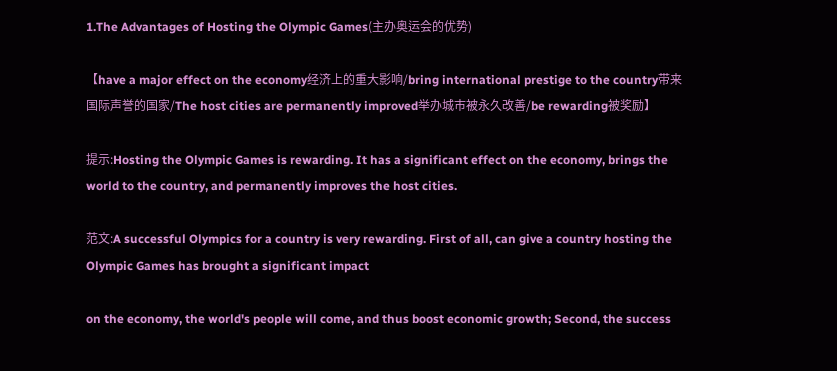1.The Advantages of Hosting the Olympic Games(主办奥运会的优势)

【have a major effect on the economy经济上的重大影响/bring international prestige to the country带来国际声誉的国家/The host cities are permanently improved举办城市被永久改善/be rewarding被奖励】

提示:Hosting the Olympic Games is rewarding. It has a significant effect on the economy, brings the world to the country, and permanently improves the host cities.

范文:A successful Olympics for a country is very rewarding. First of all, can give a country hosting the Olympic Games has brought a significant impact

on the economy, the world's people will come, and thus boost economic growth; Second, the success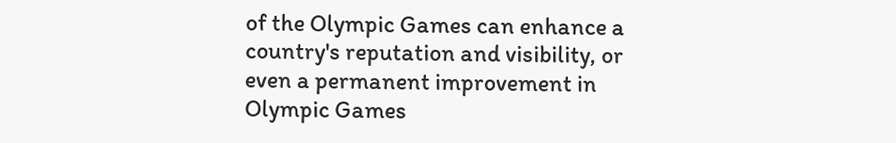of the Olympic Games can enhance a country's reputation and visibility, or even a permanent improvement in Olympic Games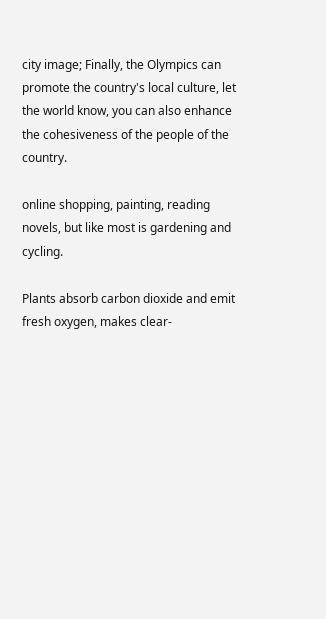city image; Finally, the Olympics can promote the country's local culture, let the world know, you can also enhance the cohesiveness of the people of the country.

online shopping, painting, reading novels, but like most is gardening and cycling.

Plants absorb carbon dioxide and emit fresh oxygen, makes clear-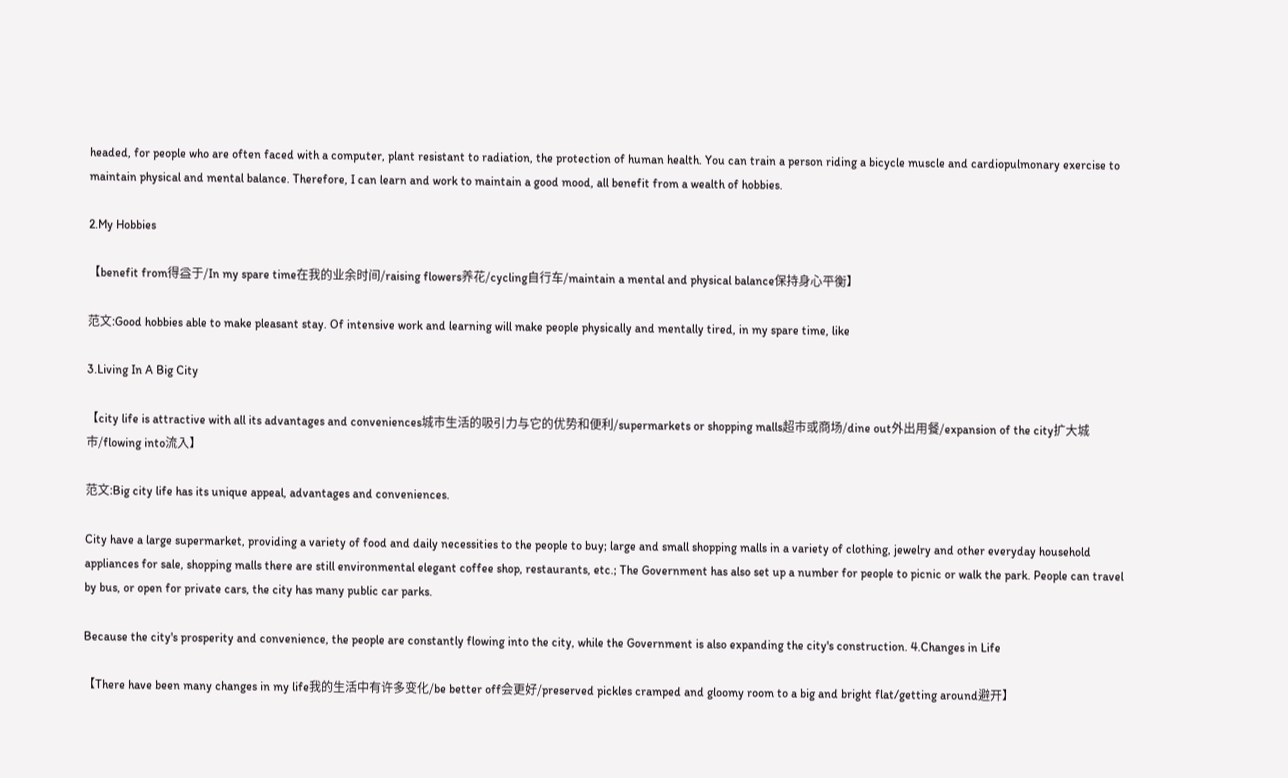headed, for people who are often faced with a computer, plant resistant to radiation, the protection of human health. You can train a person riding a bicycle muscle and cardiopulmonary exercise to maintain physical and mental balance. Therefore, I can learn and work to maintain a good mood, all benefit from a wealth of hobbies.

2.My Hobbies

【benefit from得益于/In my spare time在我的业余时间/raising flowers养花/cycling自行车/maintain a mental and physical balance保持身心平衡】

范文:Good hobbies able to make pleasant stay. Of intensive work and learning will make people physically and mentally tired, in my spare time, like

3.Living In A Big City

【city life is attractive with all its advantages and conveniences城市生活的吸引力与它的优势和便利/supermarkets or shopping malls超市或商场/dine out外出用餐/expansion of the city扩大城市/flowing into流入】

范文:Big city life has its unique appeal, advantages and conveniences.

City have a large supermarket, providing a variety of food and daily necessities to the people to buy; large and small shopping malls in a variety of clothing, jewelry and other everyday household appliances for sale, shopping malls there are still environmental elegant coffee shop, restaurants, etc.; The Government has also set up a number for people to picnic or walk the park. People can travel by bus, or open for private cars, the city has many public car parks.

Because the city's prosperity and convenience, the people are constantly flowing into the city, while the Government is also expanding the city's construction. 4.Changes in Life

【There have been many changes in my life我的生活中有许多变化/be better off会更好/preserved pickles cramped and gloomy room to a big and bright flat/getting around避开】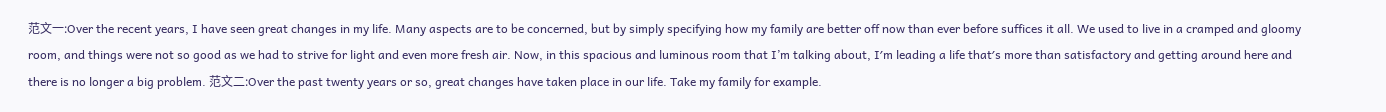范文一:Over the recent years, I have seen great changes in my life. Many aspects are to be concerned, but by simply specifying how my family are better off now than ever before suffices it all. We used to live in a cramped and gloomy room, and things were not so good as we had to strive for light and even more fresh air. Now, in this spacious and luminous room that I’m talking about, I′m leading a life that′s more than satisfactory and getting around here and there is no longer a big problem. 范文二:Over the past twenty years or so, great changes have taken place in our life. Take my family for example.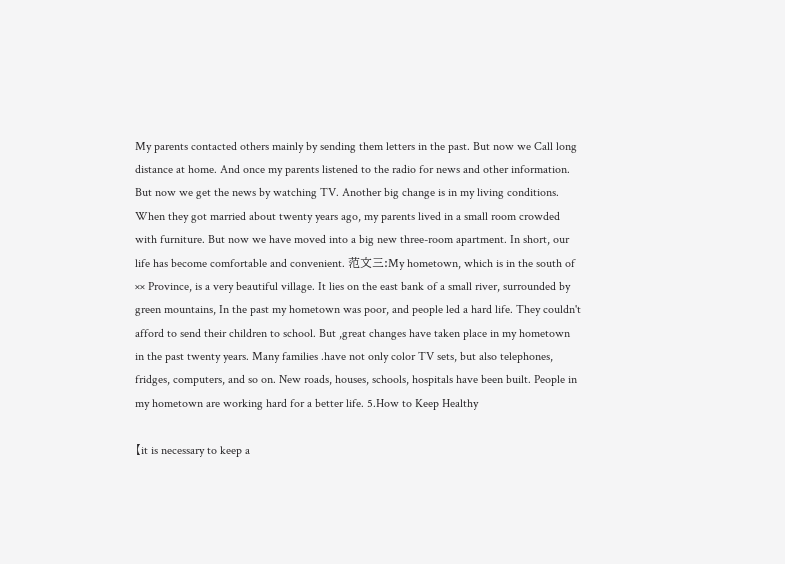My parents contacted others mainly by sending them letters in the past. But now we Call long distance at home. And once my parents listened to the radio for news and other information. But now we get the news by watching TV. Another big change is in my living conditions. When they got married about twenty years ago, my parents lived in a small room crowded with furniture. But now we have moved into a big new three-room apartment. In short, our life has become comfortable and convenient. 范文三:My hometown, which is in the south of ×× Province, is a very beautiful village. It lies on the east bank of a small river, surrounded by green mountains, In the past my hometown was poor, and people led a hard life. They couldn't afford to send their children to school. But ,great changes have taken place in my hometown in the past twenty years. Many families .have not only color TV sets, but also telephones, fridges, computers, and so on. New roads, houses, schools, hospitals have been built. People in my hometown are working hard for a better life. 5.How to Keep Healthy

【it is necessary to keep a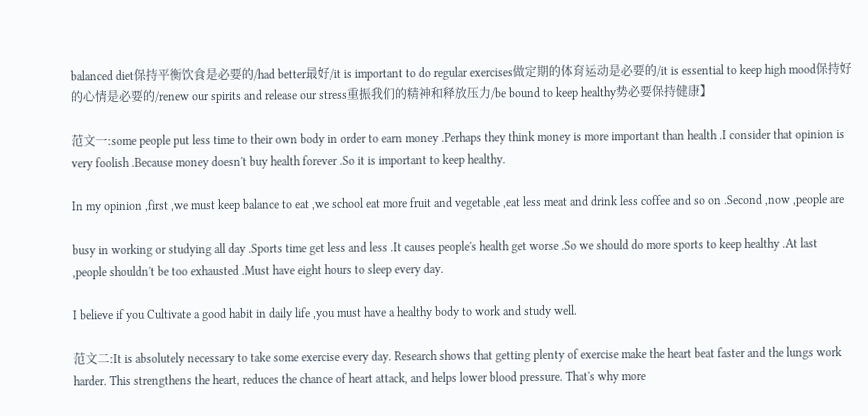balanced diet保持平衡饮食是必要的/had better最好/it is important to do regular exercises做定期的体育运动是必要的/it is essential to keep high mood保持好的心情是必要的/renew our spirits and release our stress重振我们的精神和释放压力/be bound to keep healthy势必要保持健康】

范文一:some people put less time to their own body in order to earn money .Perhaps they think money is more important than health .I consider that opinion is very foolish .Because money doesn't buy health forever .So it is important to keep healthy.

In my opinion ,first ,we must keep balance to eat ,we school eat more fruit and vegetable ,eat less meat and drink less coffee and so on .Second ,now ,people are

busy in working or studying all day .Sports time get less and less .It causes people's health get worse .So we should do more sports to keep healthy .At last ,people shouldn't be too exhausted .Must have eight hours to sleep every day.

I believe if you Cultivate a good habit in daily life ,you must have a healthy body to work and study well.

范文二:It is absolutely necessary to take some exercise every day. Research shows that getting plenty of exercise make the heart beat faster and the lungs work harder. This strengthens the heart, reduces the chance of heart attack, and helps lower blood pressure. That's why more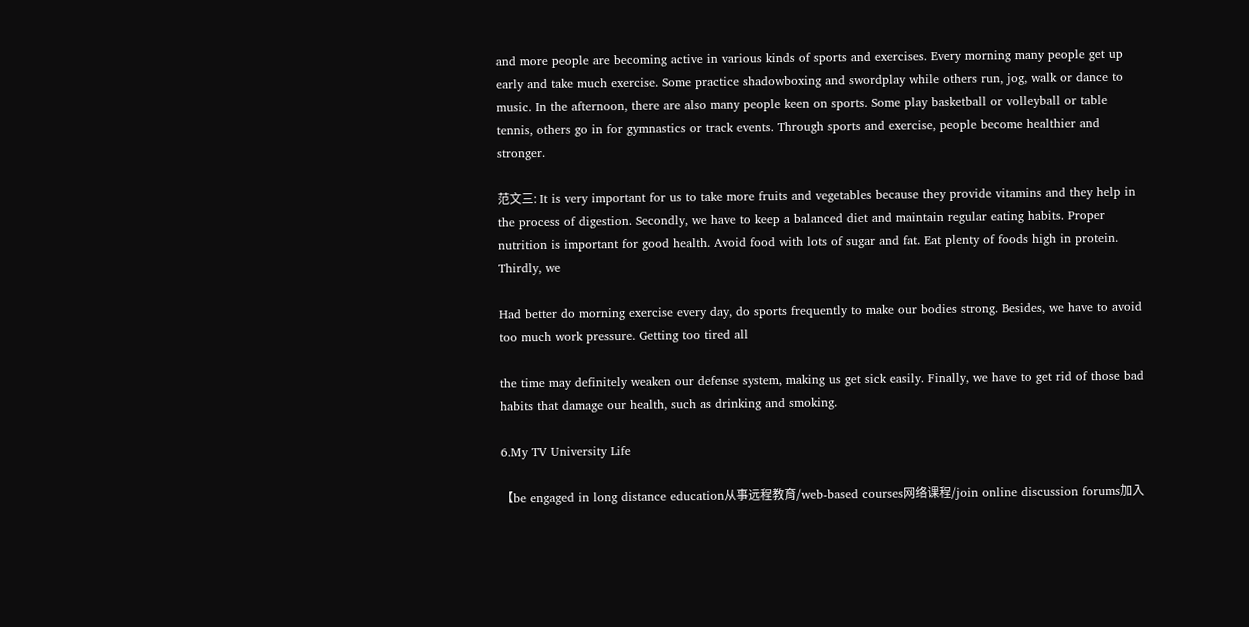and more people are becoming active in various kinds of sports and exercises. Every morning many people get up early and take much exercise. Some practice shadowboxing and swordplay while others run, jog, walk or dance to music. In the afternoon, there are also many people keen on sports. Some play basketball or volleyball or table tennis, others go in for gymnastics or track events. Through sports and exercise, people become healthier and stronger.

范文三: It is very important for us to take more fruits and vegetables because they provide vitamins and they help in the process of digestion. Secondly, we have to keep a balanced diet and maintain regular eating habits. Proper nutrition is important for good health. Avoid food with lots of sugar and fat. Eat plenty of foods high in protein. Thirdly, we

Had better do morning exercise every day, do sports frequently to make our bodies strong. Besides, we have to avoid too much work pressure. Getting too tired all

the time may definitely weaken our defense system, making us get sick easily. Finally, we have to get rid of those bad habits that damage our health, such as drinking and smoking.

6.My TV University Life

【be engaged in long distance education从事远程教育/web-based courses网络课程/join online discussion forums加入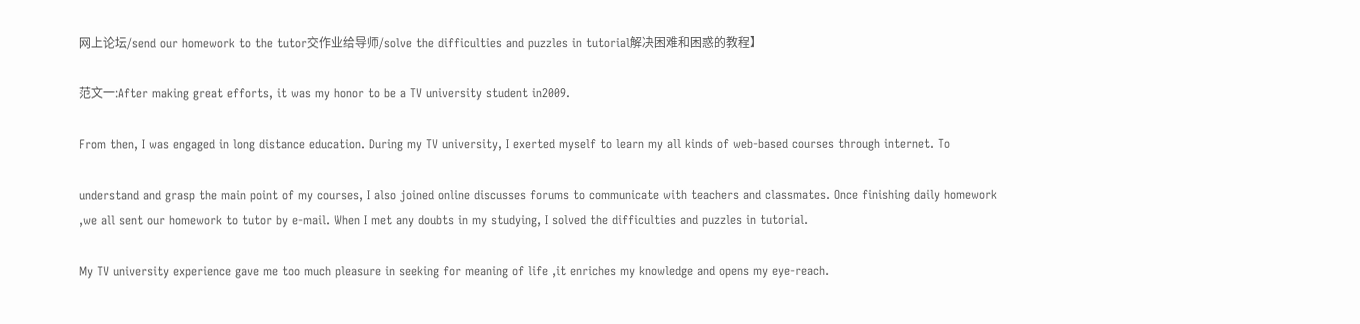网上论坛/send our homework to the tutor交作业给导师/solve the difficulties and puzzles in tutorial解决困难和困惑的教程】

范文一:After making great efforts, it was my honor to be a TV university student in2009.

From then, I was engaged in long distance education. During my TV university, I exerted myself to learn my all kinds of web-based courses through internet. To

understand and grasp the main point of my courses, I also joined online discusses forums to communicate with teachers and classmates. Once finishing daily homework ,we all sent our homework to tutor by e-mail. When I met any doubts in my studying, I solved the difficulties and puzzles in tutorial.

My TV university experience gave me too much pleasure in seeking for meaning of life ,it enriches my knowledge and opens my eye-reach.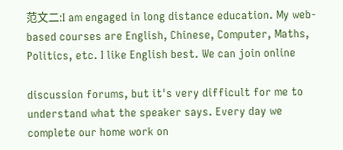范文二:I am engaged in long distance education. My web-based courses are English, Chinese, Computer, Maths, Politics, etc. I like English best. We can join online

discussion forums, but it's very difficult for me to understand what the speaker says. Every day we complete our home work on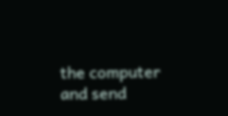the computer and send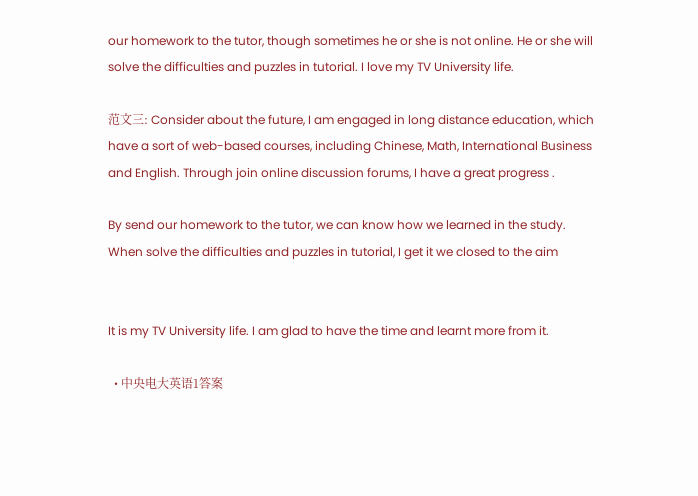our homework to the tutor, though sometimes he or she is not online. He or she will solve the difficulties and puzzles in tutorial. I love my TV University life.

范文三: Consider about the future, I am engaged in long distance education, which have a sort of web-based courses, including Chinese, Math, International Business and English. Through join online discussion forums, I have a great progress .

By send our homework to the tutor, we can know how we learned in the study. When solve the difficulties and puzzles in tutorial, I get it we closed to the aim


It is my TV University life. I am glad to have the time and learnt more from it.

  • 中央电大英语1答案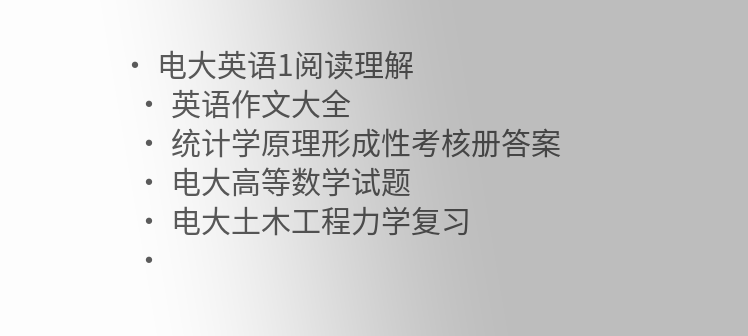• 电大英语1阅读理解
  • 英语作文大全
  • 统计学原理形成性考核册答案
  • 电大高等数学试题
  • 电大土木工程力学复习
  •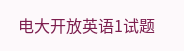电大开放英语1试题